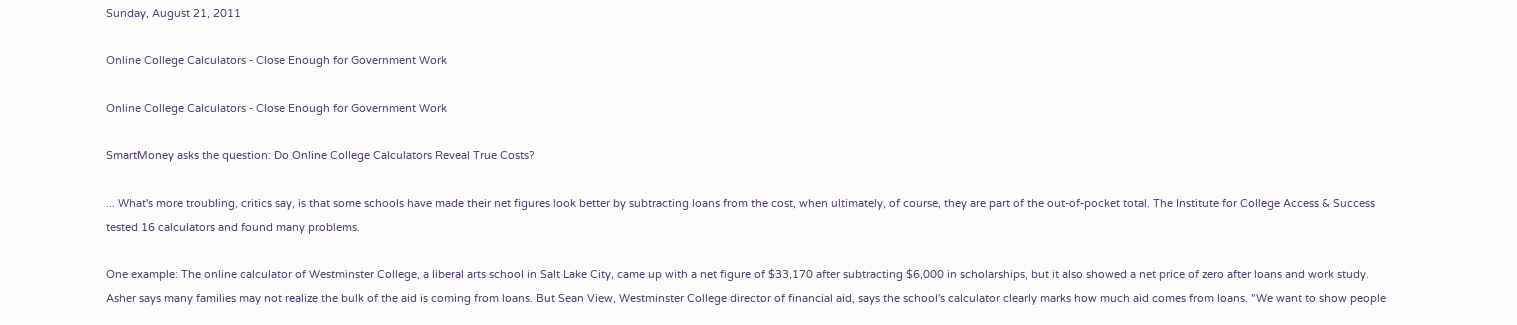Sunday, August 21, 2011

Online College Calculators - Close Enough for Government Work

Online College Calculators - Close Enough for Government Work

SmartMoney asks the question: Do Online College Calculators Reveal True Costs?

... What's more troubling, critics say, is that some schools have made their net figures look better by subtracting loans from the cost, when ultimately, of course, they are part of the out-of-pocket total. The Institute for College Access & Success tested 16 calculators and found many problems.

One example: The online calculator of Westminster College, a liberal arts school in Salt Lake City, came up with a net figure of $33,170 after subtracting $6,000 in scholarships, but it also showed a net price of zero after loans and work study. Asher says many families may not realize the bulk of the aid is coming from loans. But Sean View, Westminster College director of financial aid, says the school's calculator clearly marks how much aid comes from loans. "We want to show people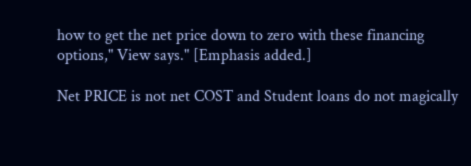how to get the net price down to zero with these financing options," View says." [Emphasis added.]

Net PRICE is not net COST and Student loans do not magically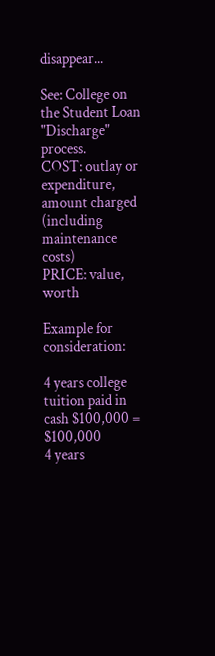disappear...

See: College on the Student Loan "Discharge" process.
COST: outlay or expenditure, amount charged (including maintenance costs)
PRICE: value, worth

Example for consideration:

4 years college tuition paid in cash $100,000 = $100,000
4 years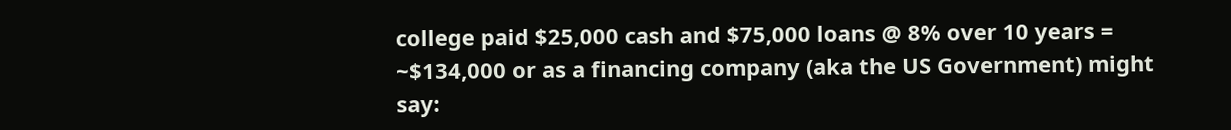college paid $25,000 cash and $75,000 loans @ 8% over 10 years = ~$134,000 or as a financing company (aka the US Government) might say: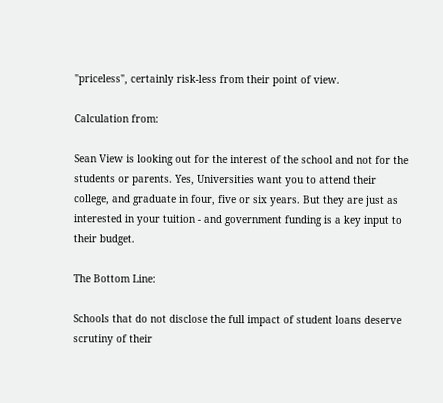"priceless", certainly risk-less from their point of view.

Calculation from:

Sean View is looking out for the interest of the school and not for the students or parents. Yes, Universities want you to attend their college, and graduate in four, five or six years. But they are just as interested in your tuition - and government funding is a key input to their budget.

The Bottom Line:

Schools that do not disclose the full impact of student loans deserve scrutiny of their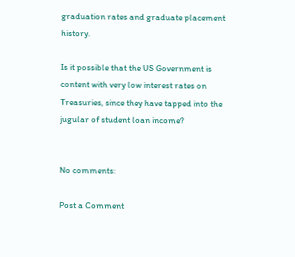graduation rates and graduate placement history.

Is it possible that the US Government is content with very low interest rates on Treasuries, since they have tapped into the jugular of student loan income?


No comments:

Post a Comment